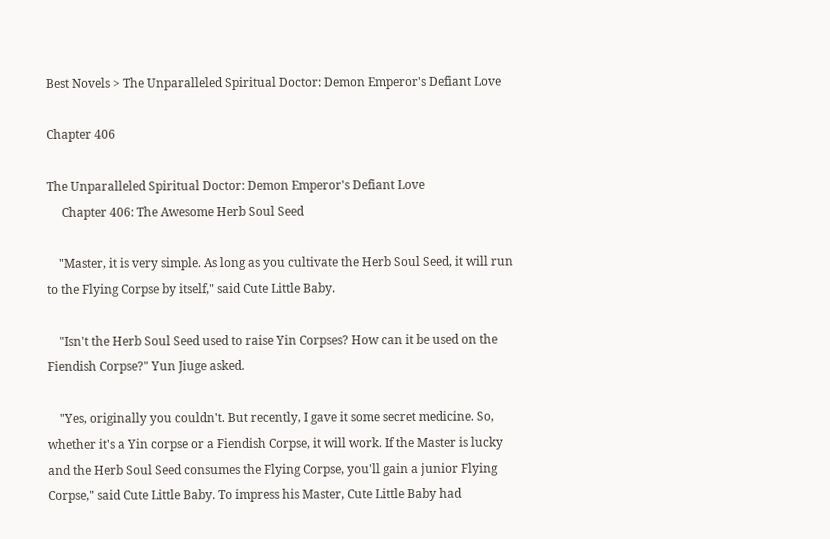Best Novels > The Unparalleled Spiritual Doctor: Demon Emperor's Defiant Love

Chapter 406

The Unparalleled Spiritual Doctor: Demon Emperor's Defiant Love
     Chapter 406: The Awesome Herb Soul Seed

    "Master, it is very simple. As long as you cultivate the Herb Soul Seed, it will run to the Flying Corpse by itself," said Cute Little Baby.

    "Isn't the Herb Soul Seed used to raise Yin Corpses? How can it be used on the Fiendish Corpse?" Yun Jiuge asked.

    "Yes, originally you couldn't. But recently, I gave it some secret medicine. So, whether it's a Yin corpse or a Fiendish Corpse, it will work. If the Master is lucky and the Herb Soul Seed consumes the Flying Corpse, you'll gain a junior Flying Corpse," said Cute Little Baby. To impress his Master, Cute Little Baby had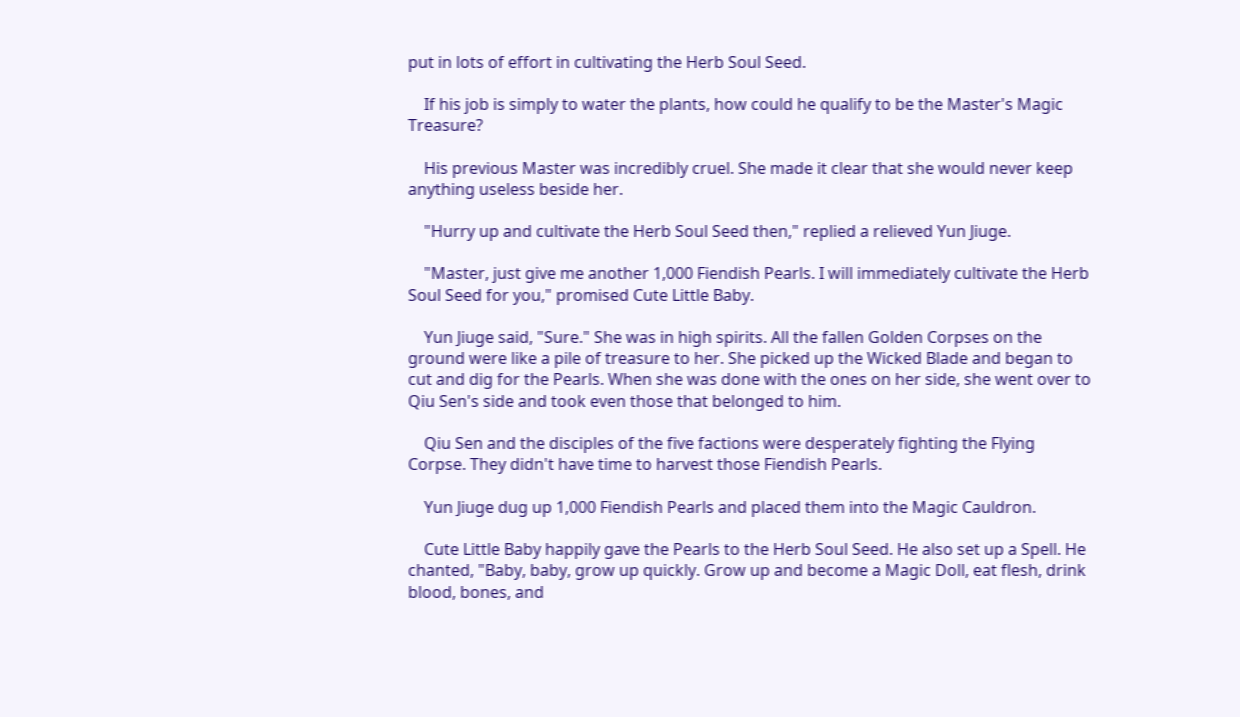put in lots of effort in cultivating the Herb Soul Seed.

    If his job is simply to water the plants, how could he qualify to be the Master's Magic Treasure?

    His previous Master was incredibly cruel. She made it clear that she would never keep anything useless beside her.

    "Hurry up and cultivate the Herb Soul Seed then," replied a relieved Yun Jiuge.

    "Master, just give me another 1,000 Fiendish Pearls. I will immediately cultivate the Herb Soul Seed for you," promised Cute Little Baby.

    Yun Jiuge said, "Sure." She was in high spirits. All the fallen Golden Corpses on the ground were like a pile of treasure to her. She picked up the Wicked Blade and began to cut and dig for the Pearls. When she was done with the ones on her side, she went over to Qiu Sen's side and took even those that belonged to him.

    Qiu Sen and the disciples of the five factions were desperately fighting the Flying Corpse. They didn't have time to harvest those Fiendish Pearls.

    Yun Jiuge dug up 1,000 Fiendish Pearls and placed them into the Magic Cauldron.

    Cute Little Baby happily gave the Pearls to the Herb Soul Seed. He also set up a Spell. He chanted, "Baby, baby, grow up quickly. Grow up and become a Magic Doll, eat flesh, drink blood, bones, and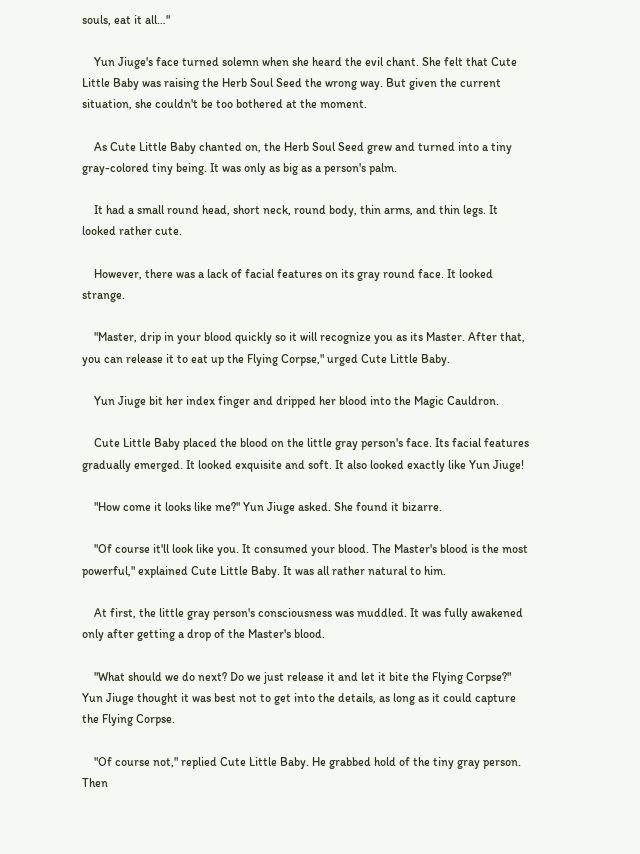souls, eat it all…"

    Yun Jiuge's face turned solemn when she heard the evil chant. She felt that Cute Little Baby was raising the Herb Soul Seed the wrong way. But given the current situation, she couldn't be too bothered at the moment.

    As Cute Little Baby chanted on, the Herb Soul Seed grew and turned into a tiny gray-colored tiny being. It was only as big as a person's palm.

    It had a small round head, short neck, round body, thin arms, and thin legs. It looked rather cute.

    However, there was a lack of facial features on its gray round face. It looked strange.

    "Master, drip in your blood quickly so it will recognize you as its Master. After that, you can release it to eat up the Flying Corpse," urged Cute Little Baby.

    Yun Jiuge bit her index finger and dripped her blood into the Magic Cauldron.

    Cute Little Baby placed the blood on the little gray person's face. Its facial features gradually emerged. It looked exquisite and soft. It also looked exactly like Yun Jiuge!

    "How come it looks like me?" Yun Jiuge asked. She found it bizarre.

    "Of course it'll look like you. It consumed your blood. The Master's blood is the most powerful," explained Cute Little Baby. It was all rather natural to him.

    At first, the little gray person's consciousness was muddled. It was fully awakened only after getting a drop of the Master's blood.

    "What should we do next? Do we just release it and let it bite the Flying Corpse?" Yun Jiuge thought it was best not to get into the details, as long as it could capture the Flying Corpse.

    "Of course not," replied Cute Little Baby. He grabbed hold of the tiny gray person. Then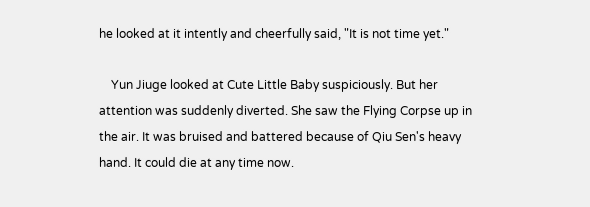he looked at it intently and cheerfully said, "It is not time yet."

    Yun Jiuge looked at Cute Little Baby suspiciously. But her attention was suddenly diverted. She saw the Flying Corpse up in the air. It was bruised and battered because of Qiu Sen's heavy hand. It could die at any time now.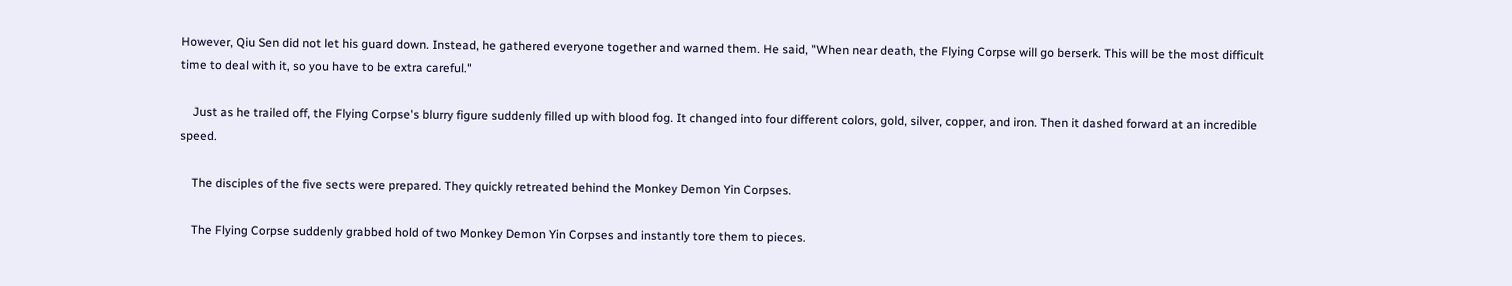However, Qiu Sen did not let his guard down. Instead, he gathered everyone together and warned them. He said, "When near death, the Flying Corpse will go berserk. This will be the most difficult time to deal with it, so you have to be extra careful."

    Just as he trailed off, the Flying Corpse's blurry figure suddenly filled up with blood fog. It changed into four different colors, gold, silver, copper, and iron. Then it dashed forward at an incredible speed.

    The disciples of the five sects were prepared. They quickly retreated behind the Monkey Demon Yin Corpses.

    The Flying Corpse suddenly grabbed hold of two Monkey Demon Yin Corpses and instantly tore them to pieces.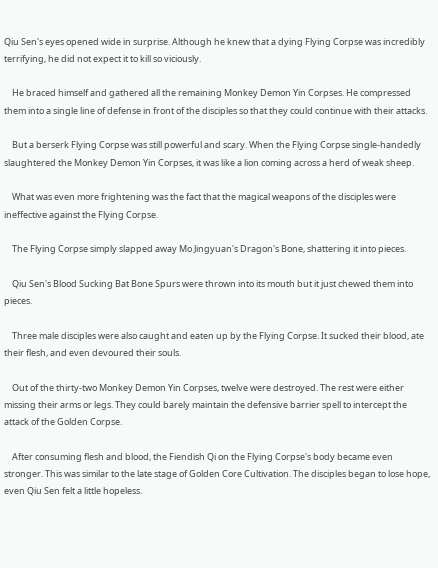Qiu Sen's eyes opened wide in surprise. Although he knew that a dying Flying Corpse was incredibly terrifying, he did not expect it to kill so viciously.

    He braced himself and gathered all the remaining Monkey Demon Yin Corpses. He compressed them into a single line of defense in front of the disciples so that they could continue with their attacks.

    But a berserk Flying Corpse was still powerful and scary. When the Flying Corpse single-handedly slaughtered the Monkey Demon Yin Corpses, it was like a lion coming across a herd of weak sheep.

    What was even more frightening was the fact that the magical weapons of the disciples were ineffective against the Flying Corpse.

    The Flying Corpse simply slapped away Mo Jingyuan's Dragon's Bone, shattering it into pieces.

    Qiu Sen's Blood Sucking Bat Bone Spurs were thrown into its mouth but it just chewed them into pieces.

    Three male disciples were also caught and eaten up by the Flying Corpse. It sucked their blood, ate their flesh, and even devoured their souls.

    Out of the thirty-two Monkey Demon Yin Corpses, twelve were destroyed. The rest were either missing their arms or legs. They could barely maintain the defensive barrier spell to intercept the attack of the Golden Corpse.

    After consuming flesh and blood, the Fiendish Qi on the Flying Corpse's body became even stronger. This was similar to the late stage of Golden Core Cultivation. The disciples began to lose hope, even Qiu Sen felt a little hopeless.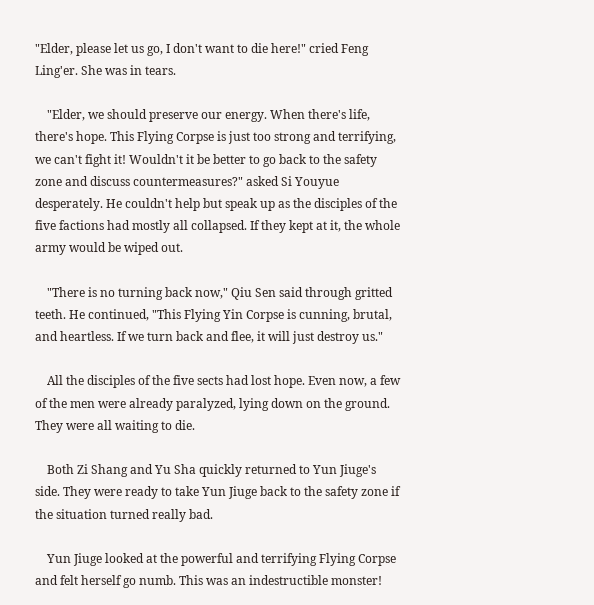"Elder, please let us go, I don't want to die here!" cried Feng Ling'er. She was in tears.

    "Elder, we should preserve our energy. When there's life, there's hope. This Flying Corpse is just too strong and terrifying, we can't fight it! Wouldn't it be better to go back to the safety zone and discuss countermeasures?" asked Si Youyue desperately. He couldn't help but speak up as the disciples of the five factions had mostly all collapsed. If they kept at it, the whole army would be wiped out.

    "There is no turning back now," Qiu Sen said through gritted teeth. He continued, "This Flying Yin Corpse is cunning, brutal, and heartless. If we turn back and flee, it will just destroy us."

    All the disciples of the five sects had lost hope. Even now, a few of the men were already paralyzed, lying down on the ground. They were all waiting to die.

    Both Zi Shang and Yu Sha quickly returned to Yun Jiuge's side. They were ready to take Yun Jiuge back to the safety zone if the situation turned really bad.

    Yun Jiuge looked at the powerful and terrifying Flying Corpse and felt herself go numb. This was an indestructible monster!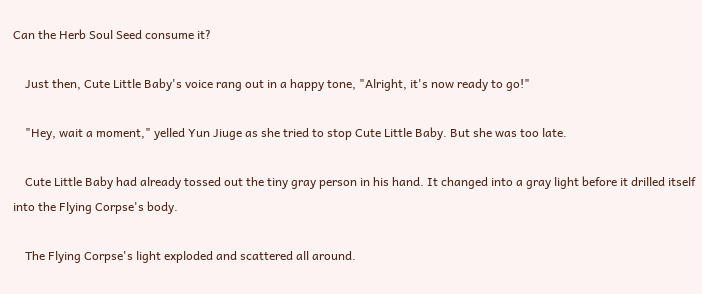Can the Herb Soul Seed consume it?

    Just then, Cute Little Baby's voice rang out in a happy tone, "Alright, it's now ready to go!"

    "Hey, wait a moment," yelled Yun Jiuge as she tried to stop Cute Little Baby. But she was too late.

    Cute Little Baby had already tossed out the tiny gray person in his hand. It changed into a gray light before it drilled itself into the Flying Corpse's body.

    The Flying Corpse's light exploded and scattered all around.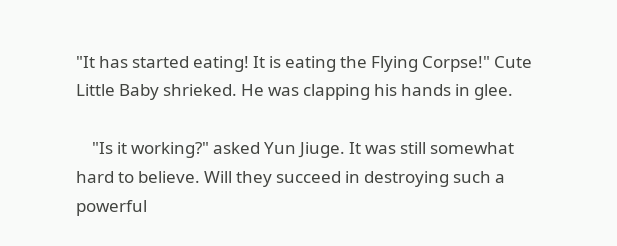"It has started eating! It is eating the Flying Corpse!" Cute Little Baby shrieked. He was clapping his hands in glee.

    "Is it working?" asked Yun Jiuge. It was still somewhat hard to believe. Will they succeed in destroying such a powerful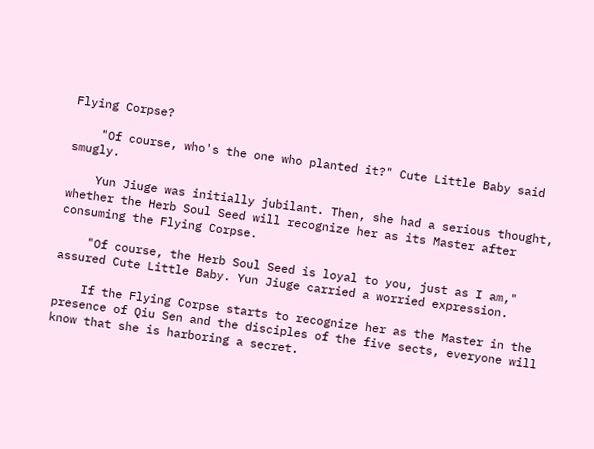Flying Corpse?

    "Of course, who's the one who planted it?" Cute Little Baby said smugly.

    Yun Jiuge was initially jubilant. Then, she had a serious thought, whether the Herb Soul Seed will recognize her as its Master after consuming the Flying Corpse.

    "Of course, the Herb Soul Seed is loyal to you, just as I am," assured Cute Little Baby. Yun Jiuge carried a worried expression.

    If the Flying Corpse starts to recognize her as the Master in the presence of Qiu Sen and the disciples of the five sects, everyone will know that she is harboring a secret.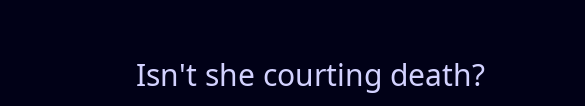Isn't she courting death?